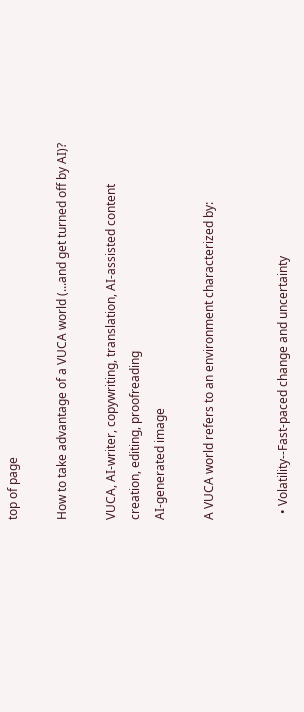top of page

How to take advantage of a VUCA world (...and get turned off by AI)?

VUCA, AI-writer, copywriting, translation, AI-assisted content creation, editing, proofreading
AI-generated image

A VUCA world refers to an environment characterized by:


  • Volatility--Fast-paced change and uncertainty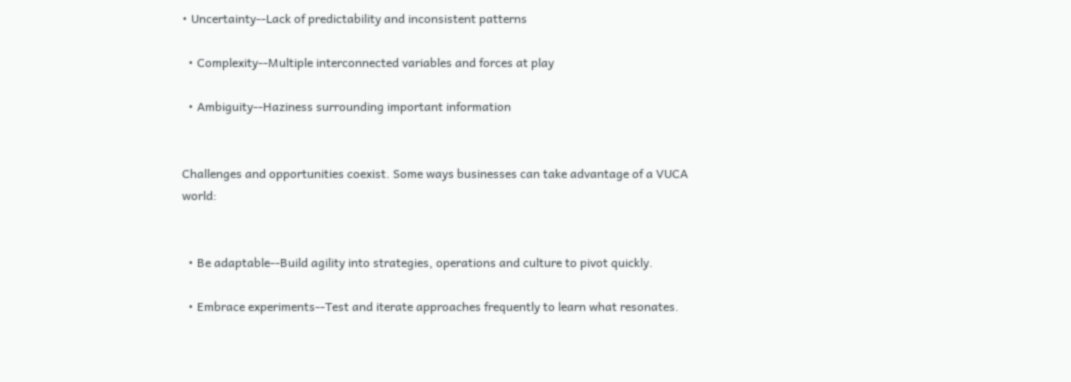• Uncertainty--Lack of predictability and inconsistent patterns

  • Complexity--Multiple interconnected variables and forces at play

  • Ambiguity--Haziness surrounding important information


Challenges and opportunities coexist. Some ways businesses can take advantage of a VUCA world:


  • Be adaptable--Build agility into strategies, operations and culture to pivot quickly.

  • Embrace experiments--Test and iterate approaches frequently to learn what resonates.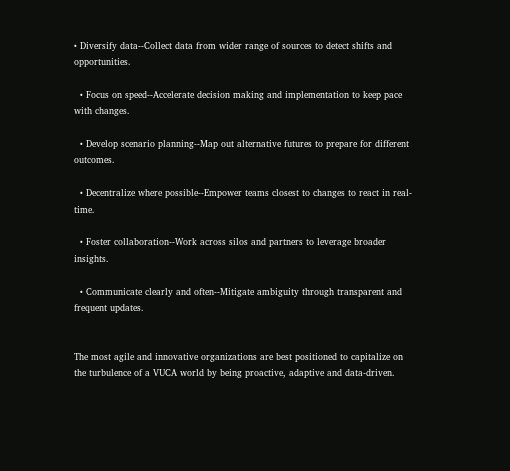• Diversify data--Collect data from wider range of sources to detect shifts and opportunities.

  • Focus on speed--Accelerate decision making and implementation to keep pace with changes.

  • Develop scenario planning--Map out alternative futures to prepare for different outcomes.

  • Decentralize where possible--Empower teams closest to changes to react in real-time.

  • Foster collaboration--Work across silos and partners to leverage broader insights.

  • Communicate clearly and often--Mitigate ambiguity through transparent and frequent updates.


The most agile and innovative organizations are best positioned to capitalize on the turbulence of a VUCA world by being proactive, adaptive and data-driven.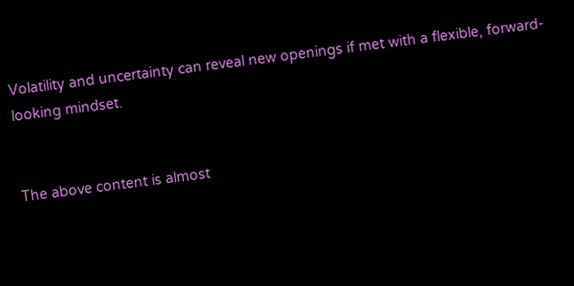Volatility and uncertainty can reveal new openings if met with a flexible, forward-looking mindset.


The above content is almost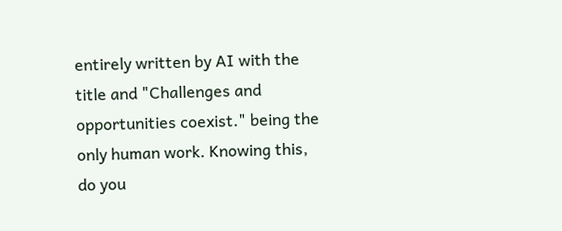entirely written by AI with the title and "Challenges and opportunities coexist." being the only human work. Knowing this, do you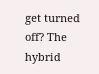get turned off? The hybrid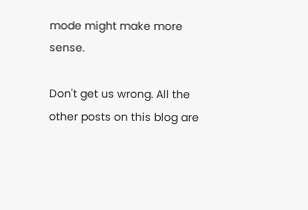mode might make more sense.

Don't get us wrong. All the other posts on this blog are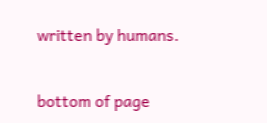written by humans.


bottom of page